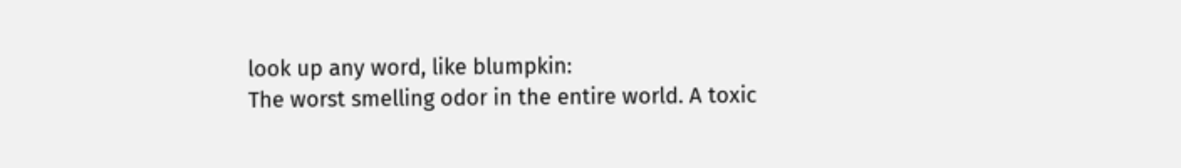look up any word, like blumpkin:
The worst smelling odor in the entire world. A toxic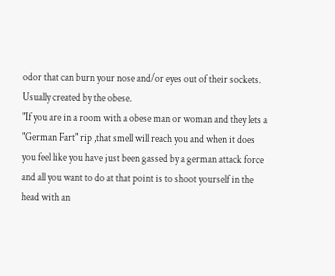odor that can burn your nose and/or eyes out of their sockets.
Usually created by the obese.
"If you are in a room with a obese man or woman and they lets a "German Fart" rip ,that smell will reach you and when it does you feel like you have just been gassed by a german attack force and all you want to do at that point is to shoot yourself in the head with an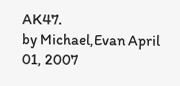AK47.
by Michael,Evan April 01, 2007